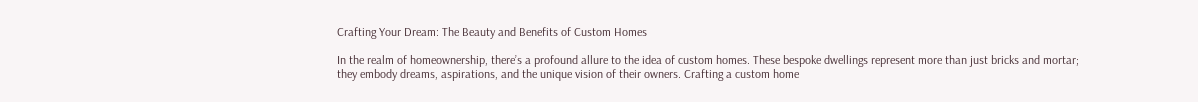Crafting Your Dream: The Beauty and Benefits of Custom Homes

In the realm of homeownership, there’s a profound allure to the idea of custom homes. These bespoke dwellings represent more than just bricks and mortar; they embody dreams, aspirations, and the unique vision of their owners. Crafting a custom home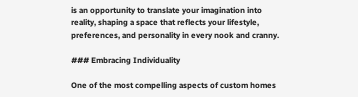is an opportunity to translate your imagination into reality, shaping a space that reflects your lifestyle, preferences, and personality in every nook and cranny.

### Embracing Individuality

One of the most compelling aspects of custom homes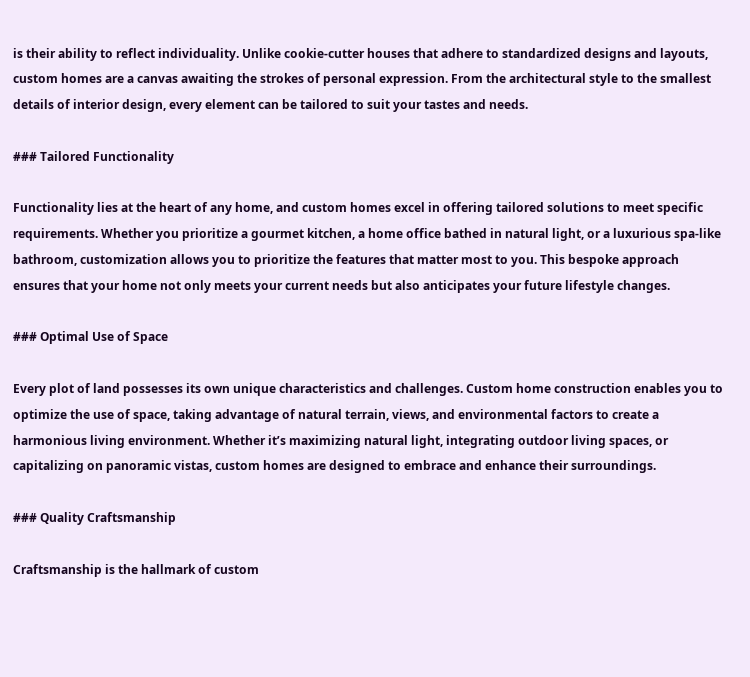is their ability to reflect individuality. Unlike cookie-cutter houses that adhere to standardized designs and layouts, custom homes are a canvas awaiting the strokes of personal expression. From the architectural style to the smallest details of interior design, every element can be tailored to suit your tastes and needs.

### Tailored Functionality

Functionality lies at the heart of any home, and custom homes excel in offering tailored solutions to meet specific requirements. Whether you prioritize a gourmet kitchen, a home office bathed in natural light, or a luxurious spa-like bathroom, customization allows you to prioritize the features that matter most to you. This bespoke approach ensures that your home not only meets your current needs but also anticipates your future lifestyle changes.

### Optimal Use of Space

Every plot of land possesses its own unique characteristics and challenges. Custom home construction enables you to optimize the use of space, taking advantage of natural terrain, views, and environmental factors to create a harmonious living environment. Whether it’s maximizing natural light, integrating outdoor living spaces, or capitalizing on panoramic vistas, custom homes are designed to embrace and enhance their surroundings.

### Quality Craftsmanship

Craftsmanship is the hallmark of custom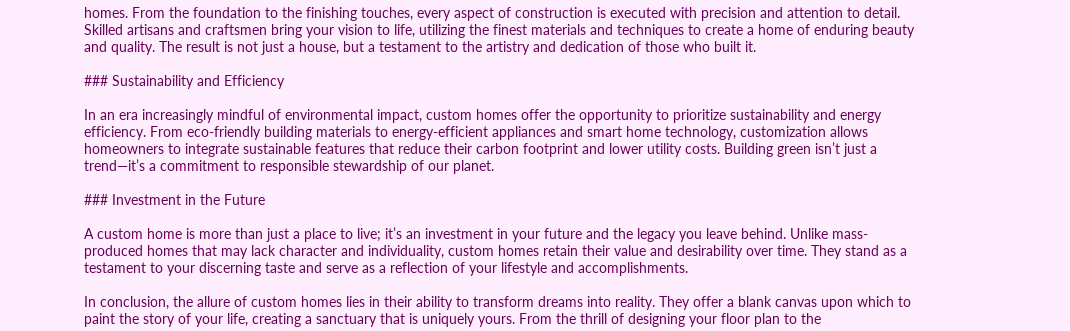homes. From the foundation to the finishing touches, every aspect of construction is executed with precision and attention to detail. Skilled artisans and craftsmen bring your vision to life, utilizing the finest materials and techniques to create a home of enduring beauty and quality. The result is not just a house, but a testament to the artistry and dedication of those who built it.

### Sustainability and Efficiency

In an era increasingly mindful of environmental impact, custom homes offer the opportunity to prioritize sustainability and energy efficiency. From eco-friendly building materials to energy-efficient appliances and smart home technology, customization allows homeowners to integrate sustainable features that reduce their carbon footprint and lower utility costs. Building green isn’t just a trend—it’s a commitment to responsible stewardship of our planet.

### Investment in the Future

A custom home is more than just a place to live; it’s an investment in your future and the legacy you leave behind. Unlike mass-produced homes that may lack character and individuality, custom homes retain their value and desirability over time. They stand as a testament to your discerning taste and serve as a reflection of your lifestyle and accomplishments.

In conclusion, the allure of custom homes lies in their ability to transform dreams into reality. They offer a blank canvas upon which to paint the story of your life, creating a sanctuary that is uniquely yours. From the thrill of designing your floor plan to the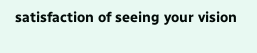satisfaction of seeing your vision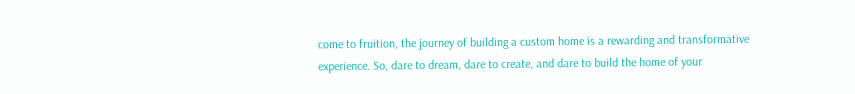come to fruition, the journey of building a custom home is a rewarding and transformative experience. So, dare to dream, dare to create, and dare to build the home of your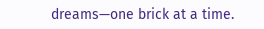dreams—one brick at a time.